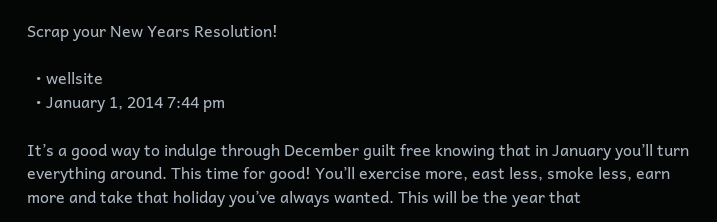Scrap your New Years Resolution!

  • wellsite
  • January 1, 2014 7:44 pm

It’s a good way to indulge through December guilt free knowing that in January you’ll turn everything around. This time for good! You’ll exercise more, east less, smoke less, earn more and take that holiday you’ve always wanted. This will be the year that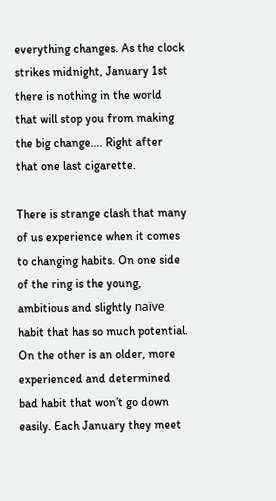everything changes. As the clock strikes midnight, January 1st there is nothing in the world that will stop you from making the big change…. Right after that one last cigarette.

There is strange clash that many of us experience when it comes to changing habits. On one side of the ring is the young, ambitious and slightly naïve habit that has so much potential. On the other is an older, more experienced and determined bad habit that won’t go down easily. Each January they meet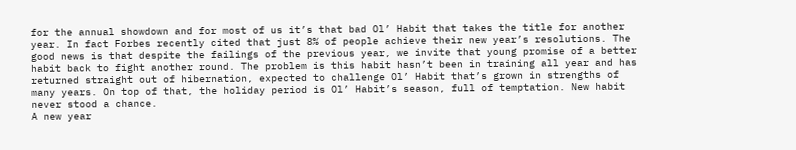for the annual showdown and for most of us it’s that bad Ol’ Habit that takes the title for another year. In fact Forbes recently cited that just 8% of people achieve their new year’s resolutions. The good news is that despite the failings of the previous year, we invite that young promise of a better habit back to fight another round. The problem is this habit hasn’t been in training all year and has returned straight out of hibernation, expected to challenge Ol’ Habit that’s grown in strengths of many years. On top of that, the holiday period is Ol’ Habit’s season, full of temptation. New habit never stood a chance.
A new year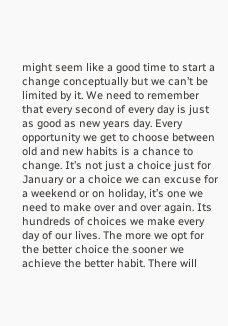might seem like a good time to start a change conceptually but we can’t be limited by it. We need to remember that every second of every day is just as good as new years day. Every opportunity we get to choose between old and new habits is a chance to change. It’s not just a choice just for January or a choice we can excuse for a weekend or on holiday, it’s one we need to make over and over again. Its hundreds of choices we make every day of our lives. The more we opt for the better choice the sooner we achieve the better habit. There will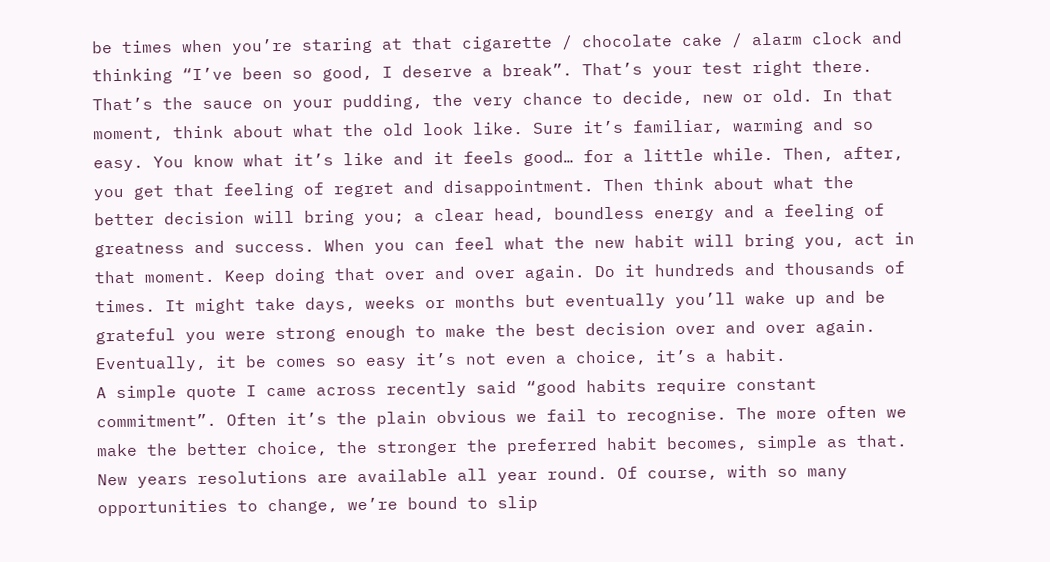be times when you’re staring at that cigarette / chocolate cake / alarm clock and thinking “I’ve been so good, I deserve a break”. That’s your test right there. That’s the sauce on your pudding, the very chance to decide, new or old. In that moment, think about what the old look like. Sure it’s familiar, warming and so easy. You know what it’s like and it feels good… for a little while. Then, after, you get that feeling of regret and disappointment. Then think about what the better decision will bring you; a clear head, boundless energy and a feeling of greatness and success. When you can feel what the new habit will bring you, act in that moment. Keep doing that over and over again. Do it hundreds and thousands of times. It might take days, weeks or months but eventually you’ll wake up and be grateful you were strong enough to make the best decision over and over again. Eventually, it be comes so easy it’s not even a choice, it’s a habit.
A simple quote I came across recently said “good habits require constant commitment”. Often it’s the plain obvious we fail to recognise. The more often we make the better choice, the stronger the preferred habit becomes, simple as that. New years resolutions are available all year round. Of course, with so many opportunities to change, we’re bound to slip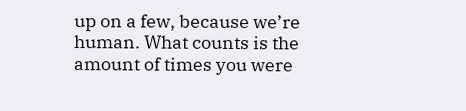up on a few, because we’re human. What counts is the amount of times you were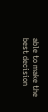able to make the best decision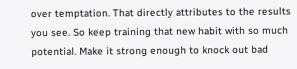over temptation. That directly attributes to the results you see. So keep training that new habit with so much potential. Make it strong enough to knock out bad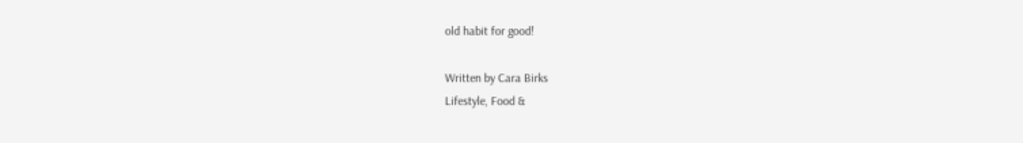old habit for good!

Written by Cara Birks
Lifestyle, Food &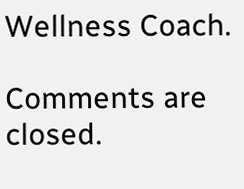Wellness Coach.

Comments are closed.